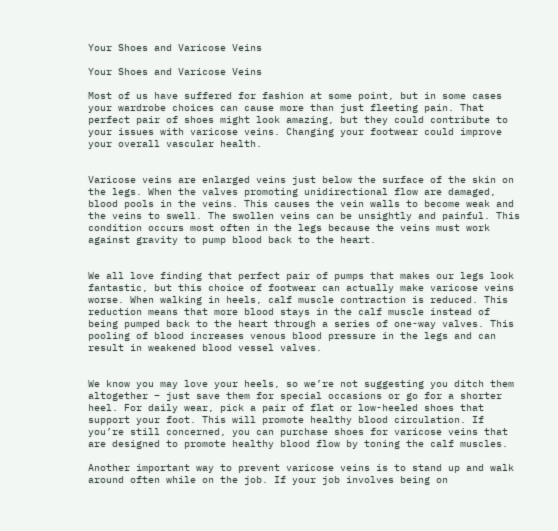Your Shoes and Varicose Veins

Your Shoes and Varicose Veins

Most of us have suffered for fashion at some point, but in some cases your wardrobe choices can cause more than just fleeting pain. That perfect pair of shoes might look amazing, but they could contribute to your issues with varicose veins. Changing your footwear could improve your overall vascular health.


Varicose veins are enlarged veins just below the surface of the skin on the legs. When the valves promoting unidirectional flow are damaged, blood pools in the veins. This causes the vein walls to become weak and the veins to swell. The swollen veins can be unsightly and painful. This condition occurs most often in the legs because the veins must work against gravity to pump blood back to the heart.


We all love finding that perfect pair of pumps that makes our legs look fantastic, but this choice of footwear can actually make varicose veins worse. When walking in heels, calf muscle contraction is reduced. This reduction means that more blood stays in the calf muscle instead of being pumped back to the heart through a series of one-way valves. This pooling of blood increases venous blood pressure in the legs and can result in weakened blood vessel valves.


We know you may love your heels, so we’re not suggesting you ditch them altogether – just save them for special occasions or go for a shorter heel. For daily wear, pick a pair of flat or low-heeled shoes that support your foot. This will promote healthy blood circulation. If you’re still concerned, you can purchase shoes for varicose veins that are designed to promote healthy blood flow by toning the calf muscles.

Another important way to prevent varicose veins is to stand up and walk around often while on the job. If your job involves being on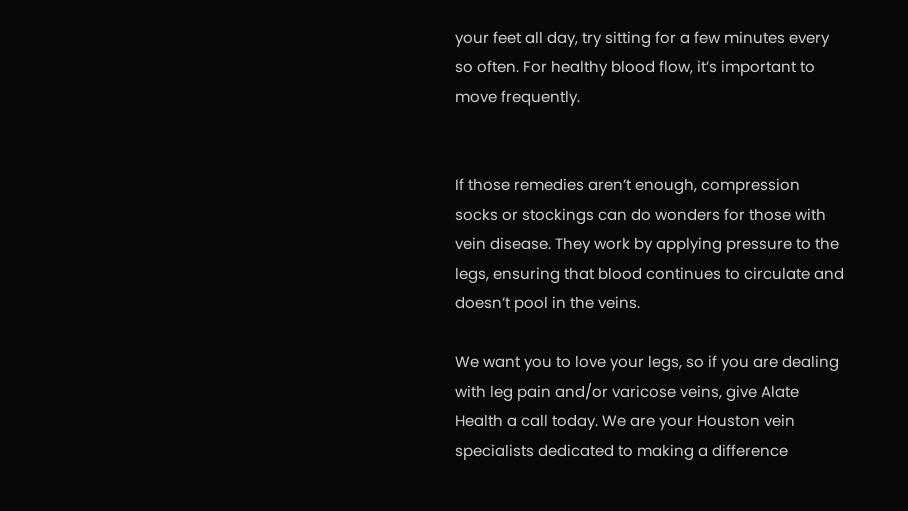your feet all day, try sitting for a few minutes every so often. For healthy blood flow, it’s important to move frequently.


If those remedies aren’t enough, compression socks or stockings can do wonders for those with vein disease. They work by applying pressure to the legs, ensuring that blood continues to circulate and doesn’t pool in the veins.

We want you to love your legs, so if you are dealing with leg pain and/or varicose veins, give Alate Health a call today. We are your Houston vein specialists dedicated to making a difference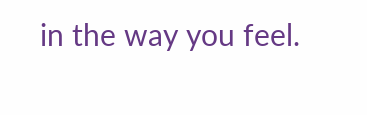in the way you feel.